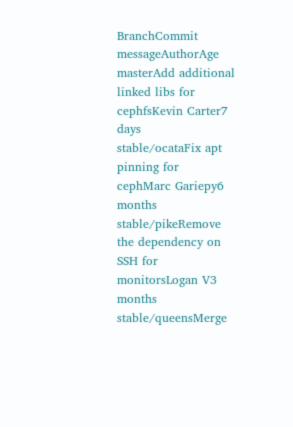BranchCommit messageAuthorAge
masterAdd additional linked libs for cephfsKevin Carter7 days
stable/ocataFix apt pinning for cephMarc Gariepy6 months
stable/pikeRemove the dependency on SSH for monitorsLogan V3 months
stable/queensMerge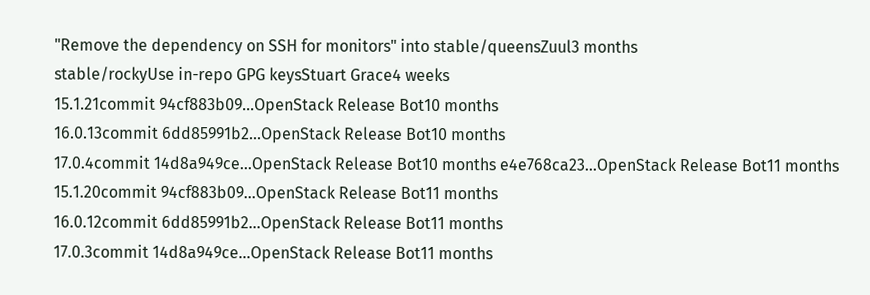"Remove the dependency on SSH for monitors" into stable/queensZuul3 months
stable/rockyUse in-repo GPG keysStuart Grace4 weeks
15.1.21commit 94cf883b09...OpenStack Release Bot10 months
16.0.13commit 6dd85991b2...OpenStack Release Bot10 months
17.0.4commit 14d8a949ce...OpenStack Release Bot10 months e4e768ca23...OpenStack Release Bot11 months
15.1.20commit 94cf883b09...OpenStack Release Bot11 months
16.0.12commit 6dd85991b2...OpenStack Release Bot11 months
17.0.3commit 14d8a949ce...OpenStack Release Bot11 months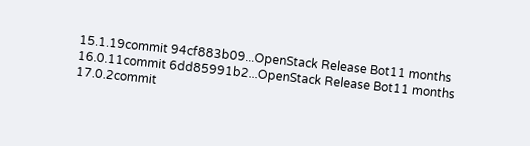15.1.19commit 94cf883b09...OpenStack Release Bot11 months
16.0.11commit 6dd85991b2...OpenStack Release Bot11 months
17.0.2commit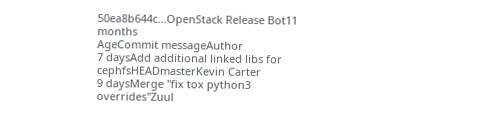50ea8b644c...OpenStack Release Bot11 months
AgeCommit messageAuthor
7 daysAdd additional linked libs for cephfsHEADmasterKevin Carter
9 daysMerge "fix tox python3 overrides"Zuul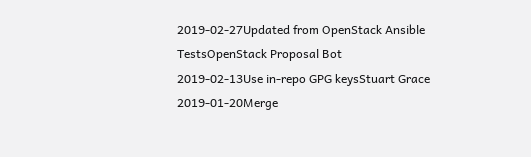2019-02-27Updated from OpenStack Ansible TestsOpenStack Proposal Bot
2019-02-13Use in-repo GPG keysStuart Grace
2019-01-20Merge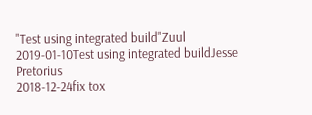"Test using integrated build"Zuul
2019-01-10Test using integrated buildJesse Pretorius
2018-12-24fix tox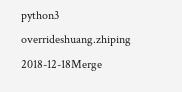python3 overrideshuang.zhiping
2018-12-18Merge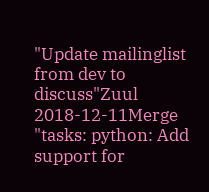"Update mailinglist from dev to discuss"Zuul
2018-12-11Merge "tasks: python: Add support for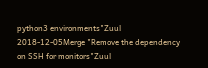python3 environments"Zuul
2018-12-05Merge "Remove the dependency on SSH for monitors"Zuul